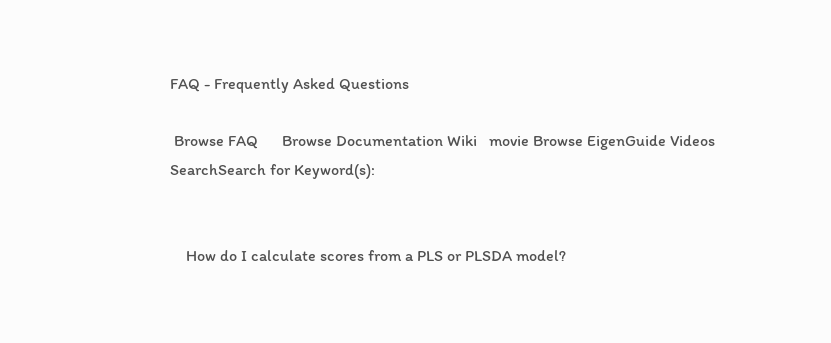FAQ - Frequently Asked Questions

 Browse FAQ      Browse Documentation Wiki   movie Browse EigenGuide Videos
SearchSearch for Keyword(s):


    How do I calculate scores from a PLS or PLSDA model?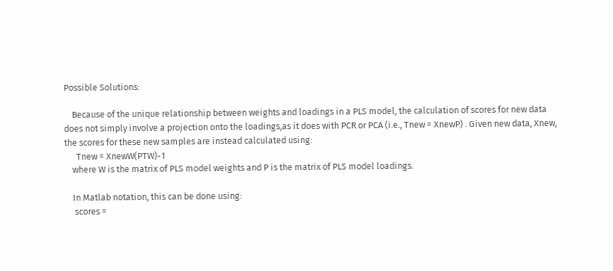Possible Solutions:

    Because of the unique relationship between weights and loadings in a PLS model, the calculation of scores for new data does not simply involve a projection onto the loadings,as it does with PCR or PCA (i.e., Tnew = XnewP) . Given new data, Xnew, the scores for these new samples are instead calculated using:
      Tnew = XnewW(PTW)-1
    where W is the matrix of PLS model weights and P is the matrix of PLS model loadings.

    In Matlab notation, this can be done using:
     scores =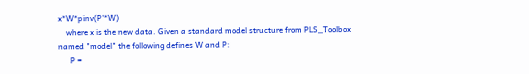x*W*pinv(P'*W)
    where x is the new data. Given a standard model structure from PLS_Toolbox named "model" the following defines W and P:
      P =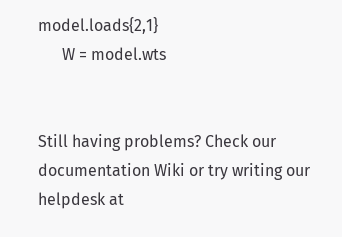model.loads{2,1}
      W = model.wts


Still having problems? Check our documentation Wiki or try writing our helpdesk at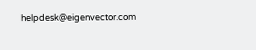helpdesk@eigenvector.com